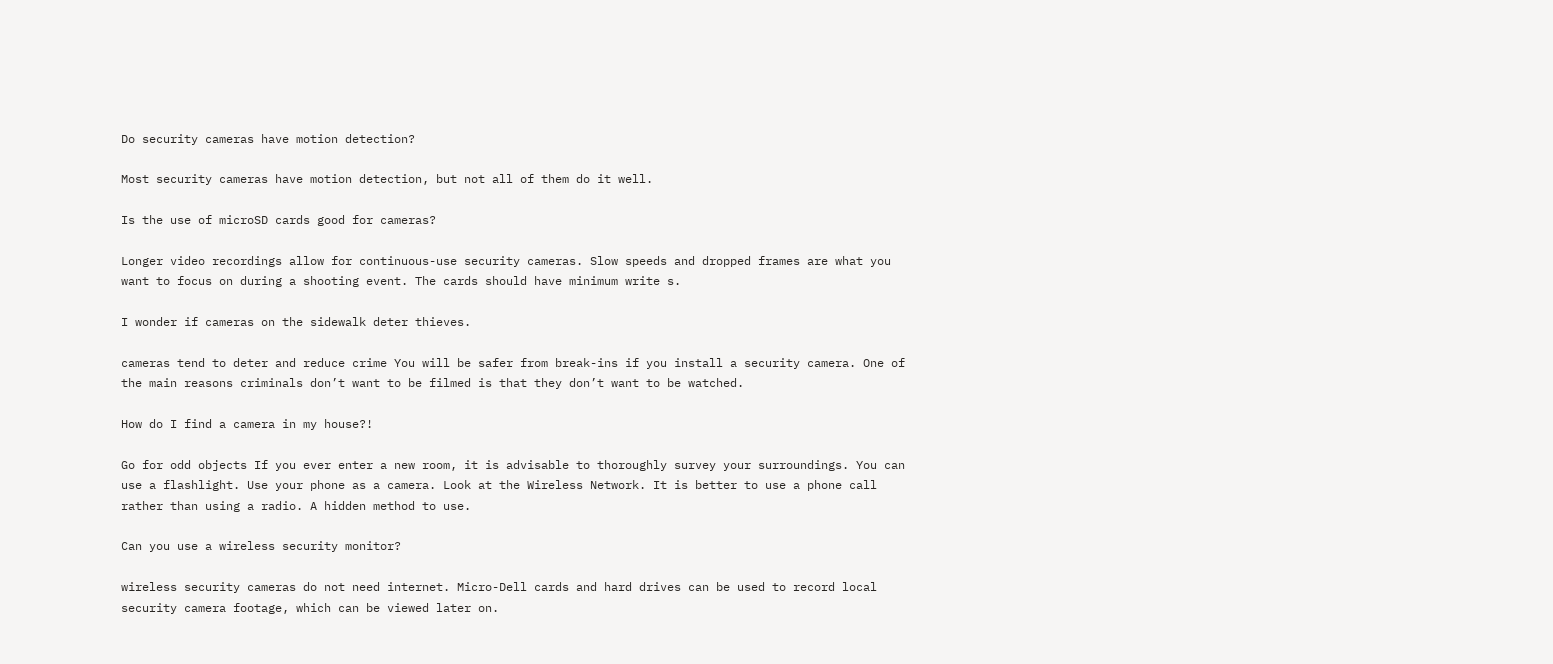Do security cameras have motion detection?

Most security cameras have motion detection, but not all of them do it well.

Is the use of microSD cards good for cameras?

Longer video recordings allow for continuous-use security cameras. Slow speeds and dropped frames are what you want to focus on during a shooting event. The cards should have minimum write s.

I wonder if cameras on the sidewalk deter thieves.

cameras tend to deter and reduce crime You will be safer from break-ins if you install a security camera. One of the main reasons criminals don’t want to be filmed is that they don’t want to be watched.

How do I find a camera in my house?!

Go for odd objects If you ever enter a new room, it is advisable to thoroughly survey your surroundings. You can use a flashlight. Use your phone as a camera. Look at the Wireless Network. It is better to use a phone call rather than using a radio. A hidden method to use.

Can you use a wireless security monitor?

wireless security cameras do not need internet. Micro-Dell cards and hard drives can be used to record local security camera footage, which can be viewed later on.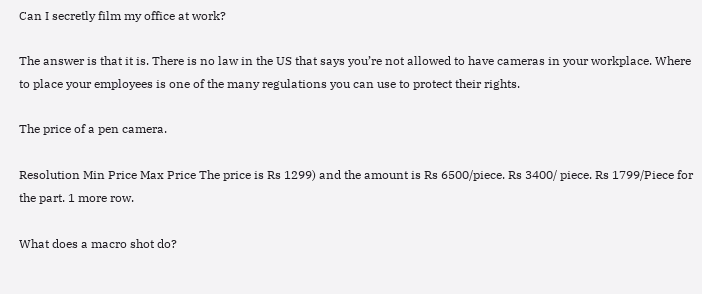Can I secretly film my office at work?

The answer is that it is. There is no law in the US that says you’re not allowed to have cameras in your workplace. Where to place your employees is one of the many regulations you can use to protect their rights.

The price of a pen camera.

Resolution Min Price Max Price The price is Rs 1299) and the amount is Rs 6500/piece. Rs 3400/ piece. Rs 1799/Piece for the part. 1 more row.

What does a macro shot do?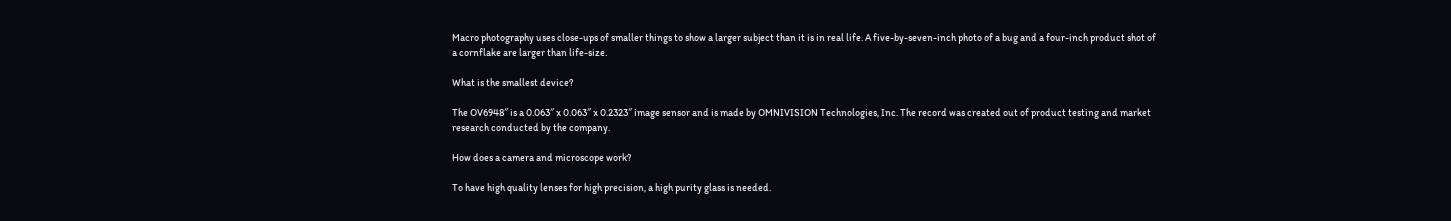Macro photography uses close-ups of smaller things to show a larger subject than it is in real life. A five-by-seven-inch photo of a bug and a four-inch product shot of a cornflake are larger than life-size.

What is the smallest device?

The OV6948″ is a 0.063″ x 0.063″ x 0.2323″ image sensor and is made by OMNIVISION Technologies, Inc. The record was created out of product testing and market research conducted by the company.

How does a camera and microscope work?

To have high quality lenses for high precision, a high purity glass is needed.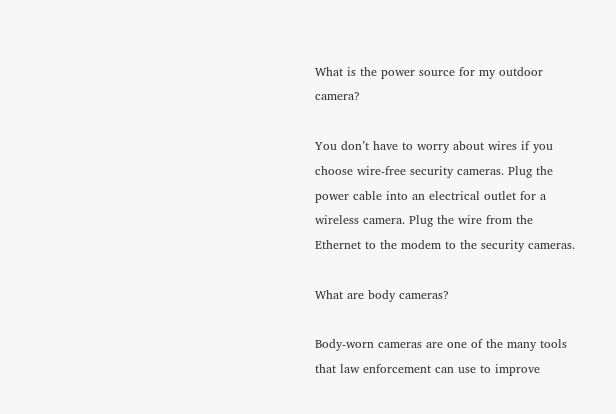What is the power source for my outdoor camera?

You don’t have to worry about wires if you choose wire-free security cameras. Plug the power cable into an electrical outlet for a wireless camera. Plug the wire from the Ethernet to the modem to the security cameras.

What are body cameras?

Body-worn cameras are one of the many tools that law enforcement can use to improve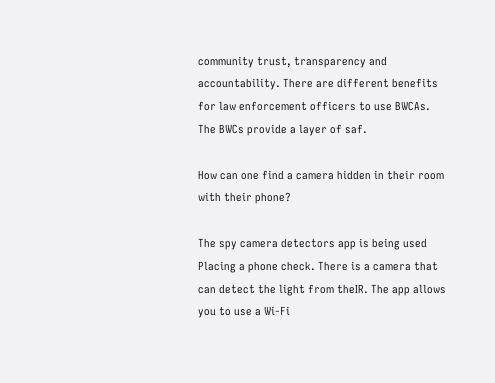community trust, transparency and accountability. There are different benefits for law enforcement officers to use BWCAs. The BWCs provide a layer of saf.

How can one find a camera hidden in their room with their phone?

The spy camera detectors app is being used Placing a phone check. There is a camera that can detect the light from theIR. The app allows you to use a Wi-Fi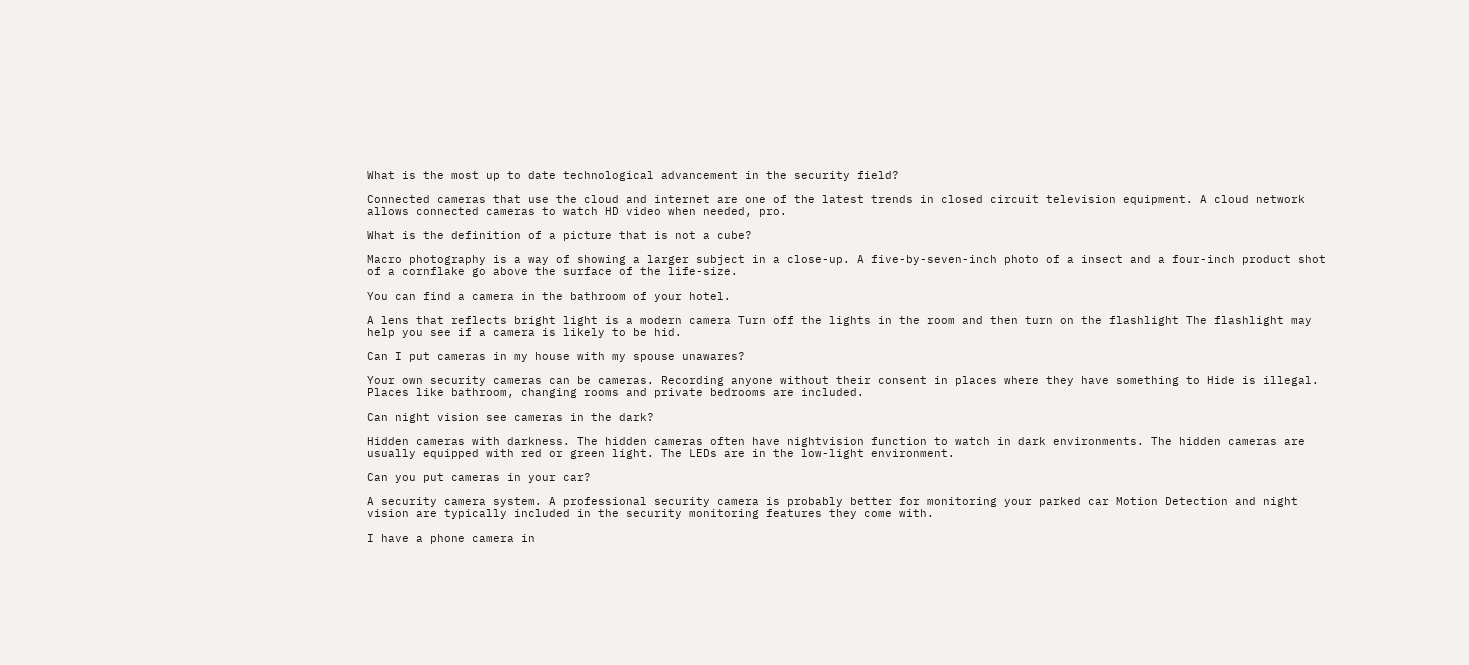What is the most up to date technological advancement in the security field?

Connected cameras that use the cloud and internet are one of the latest trends in closed circuit television equipment. A cloud network allows connected cameras to watch HD video when needed, pro.

What is the definition of a picture that is not a cube?

Macro photography is a way of showing a larger subject in a close-up. A five-by-seven-inch photo of a insect and a four-inch product shot of a cornflake go above the surface of the life-size.

You can find a camera in the bathroom of your hotel.

A lens that reflects bright light is a modern camera Turn off the lights in the room and then turn on the flashlight The flashlight may help you see if a camera is likely to be hid.

Can I put cameras in my house with my spouse unawares?

Your own security cameras can be cameras. Recording anyone without their consent in places where they have something to Hide is illegal. Places like bathroom, changing rooms and private bedrooms are included.

Can night vision see cameras in the dark?

Hidden cameras with darkness. The hidden cameras often have nightvision function to watch in dark environments. The hidden cameras are usually equipped with red or green light. The LEDs are in the low-light environment.

Can you put cameras in your car?

A security camera system. A professional security camera is probably better for monitoring your parked car Motion Detection and night vision are typically included in the security monitoring features they come with.

I have a phone camera in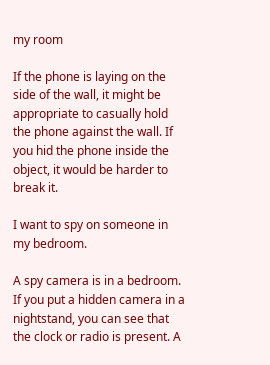my room

If the phone is laying on the side of the wall, it might be appropriate to casually hold the phone against the wall. If you hid the phone inside the object, it would be harder to break it.

I want to spy on someone in my bedroom.

A spy camera is in a bedroom. If you put a hidden camera in a nightstand, you can see that the clock or radio is present. A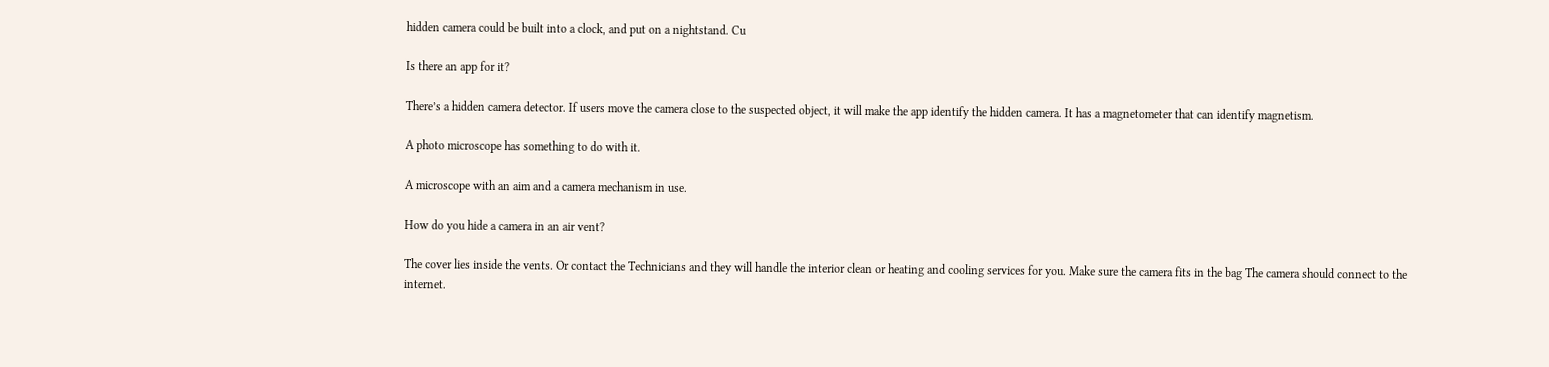hidden camera could be built into a clock, and put on a nightstand. Cu

Is there an app for it?

There’s a hidden camera detector. If users move the camera close to the suspected object, it will make the app identify the hidden camera. It has a magnetometer that can identify magnetism.

A photo microscope has something to do with it.

A microscope with an aim and a camera mechanism in use.

How do you hide a camera in an air vent?

The cover lies inside the vents. Or contact the Technicians and they will handle the interior clean or heating and cooling services for you. Make sure the camera fits in the bag The camera should connect to the internet.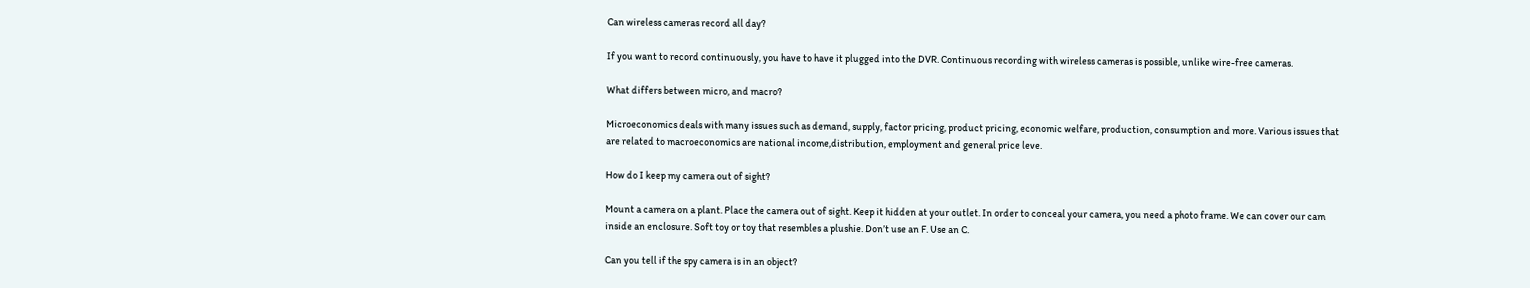Can wireless cameras record all day?

If you want to record continuously, you have to have it plugged into the DVR. Continuous recording with wireless cameras is possible, unlike wire-free cameras.

What differs between micro, and macro?

Microeconomics deals with many issues such as demand, supply, factor pricing, product pricing, economic welfare, production, consumption and more. Various issues that are related to macroeconomics are national income,distribution, employment and general price leve.

How do I keep my camera out of sight?

Mount a camera on a plant. Place the camera out of sight. Keep it hidden at your outlet. In order to conceal your camera, you need a photo frame. We can cover our cam inside an enclosure. Soft toy or toy that resembles a plushie. Don’t use an F. Use an C.

Can you tell if the spy camera is in an object?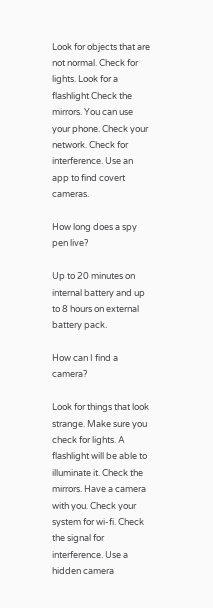Look for objects that are not normal. Check for lights. Look for a flashlight Check the mirrors. You can use your phone. Check your network. Check for interference. Use an app to find covert cameras.

How long does a spy pen live?

Up to 20 minutes on internal battery and up to 8 hours on external battery pack.

How can I find a camera?

Look for things that look strange. Make sure you check for lights. A flashlight will be able to illuminate it. Check the mirrors. Have a camera with you. Check your system for wi-fi. Check the signal for interference. Use a hidden camera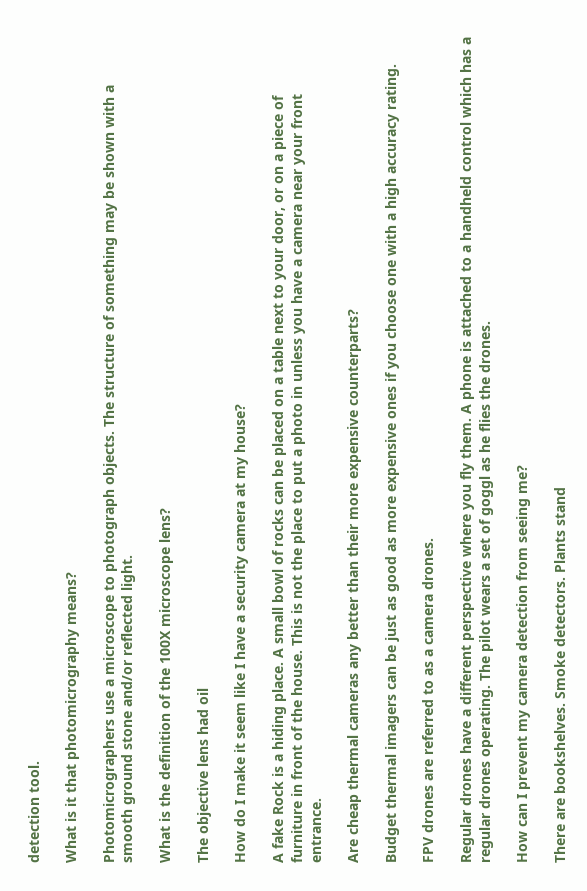detection tool.

What is it that photomicrography means?

Photomicrographers use a microscope to photograph objects. The structure of something may be shown with a smooth ground stone and/or reflected light.

What is the definition of the 100X microscope lens?

The objective lens had oil

How do I make it seem like I have a security camera at my house?

A fake Rock is a hiding place. A small bowl of rocks can be placed on a table next to your door, or on a piece of furniture in front of the house. This is not the place to put a photo in unless you have a camera near your front entrance.

Are cheap thermal cameras any better than their more expensive counterparts?

Budget thermal imagers can be just as good as more expensive ones if you choose one with a high accuracy rating.

FPV drones are referred to as a camera drones.

Regular drones have a different perspective where you fly them. A phone is attached to a handheld control which has a regular drones operating. The pilot wears a set of goggl as he flies the drones.

How can I prevent my camera detection from seeing me?

There are bookshelves. Smoke detectors. Plants stand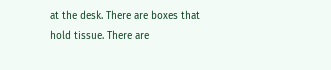at the desk. There are boxes that hold tissue. There are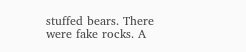stuffed bears. There were fake rocks. A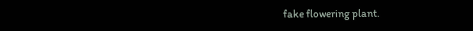fake flowering plant.